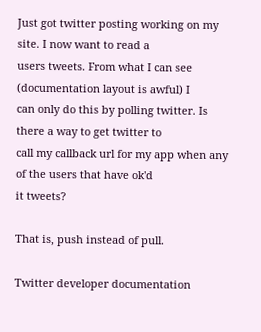Just got twitter posting working on my site. I now want to read a
users tweets. From what I can see (documentation layout is awful) I
can only do this by polling twitter. Is there a way to get twitter to
call my callback url for my app when any of the users that have ok'd
it tweets?

That is, push instead of pull.

Twitter developer documentation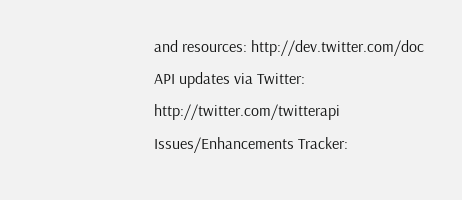and resources: http://dev.twitter.com/doc
API updates via Twitter: http://twitter.com/twitterapi
Issues/Enhancements Tracker: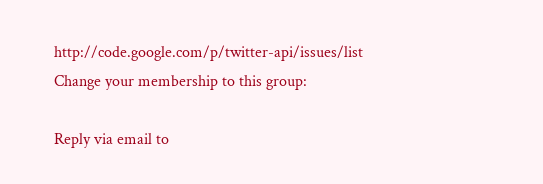http://code.google.com/p/twitter-api/issues/list
Change your membership to this group:

Reply via email to